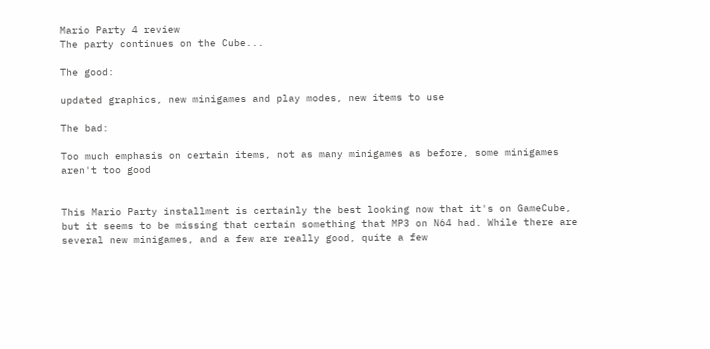Mario Party 4 review
The party continues on the Cube...

The good:

updated graphics, new minigames and play modes, new items to use

The bad:

Too much emphasis on certain items, not as many minigames as before, some minigames aren't too good


This Mario Party installment is certainly the best looking now that it's on GameCube, but it seems to be missing that certain something that MP3 on N64 had. While there are several new minigames, and a few are really good, quite a few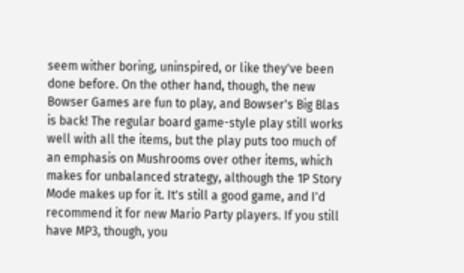seem wither boring, uninspired, or like they've been done before. On the other hand, though, the new Bowser Games are fun to play, and Bowser's Big Blas is back! The regular board game-style play still works well with all the items, but the play puts too much of an emphasis on Mushrooms over other items, which makes for unbalanced strategy, although the 1P Story Mode makes up for it. It's still a good game, and I'd recommend it for new Mario Party players. If you still have MP3, though, you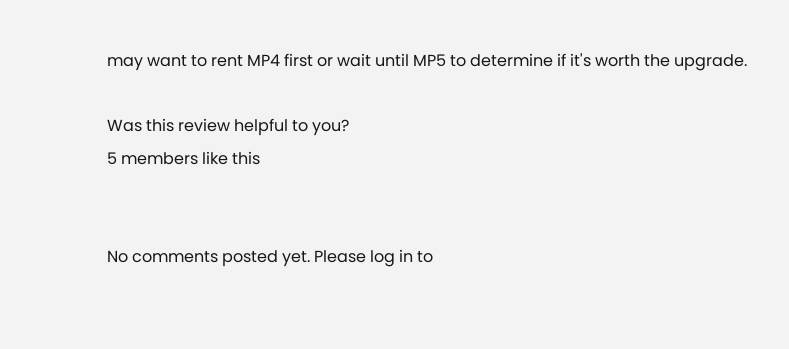may want to rent MP4 first or wait until MP5 to determine if it's worth the upgrade.

Was this review helpful to you?
5 members like this


No comments posted yet. Please log in to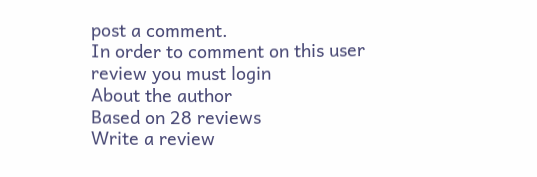post a comment.
In order to comment on this user review you must login
About the author
Based on 28 reviews
Write a review